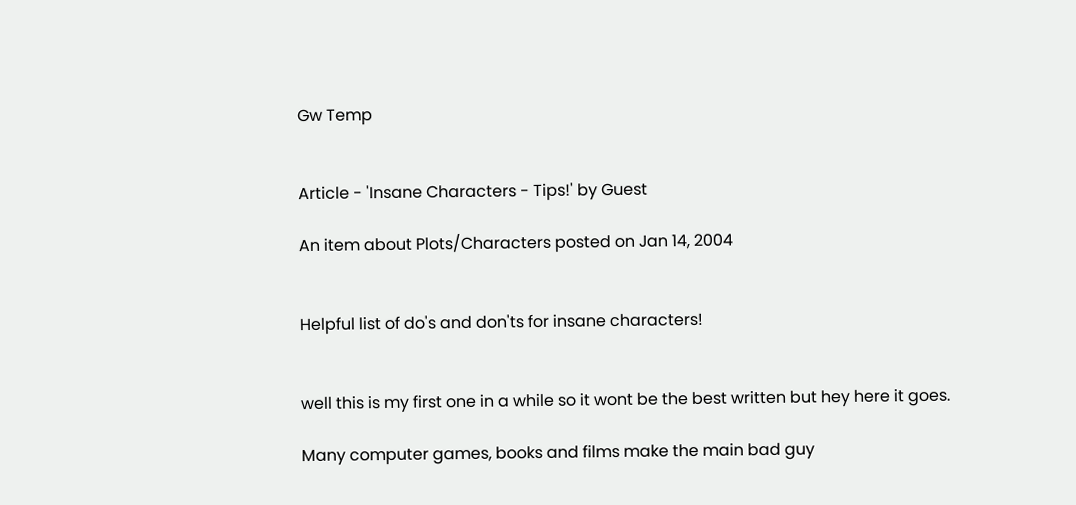Gw Temp


Article - 'Insane Characters - Tips!' by Guest

An item about Plots/Characters posted on Jan 14, 2004


Helpful list of do's and don'ts for insane characters!


well this is my first one in a while so it wont be the best written but hey here it goes.

Many computer games, books and films make the main bad guy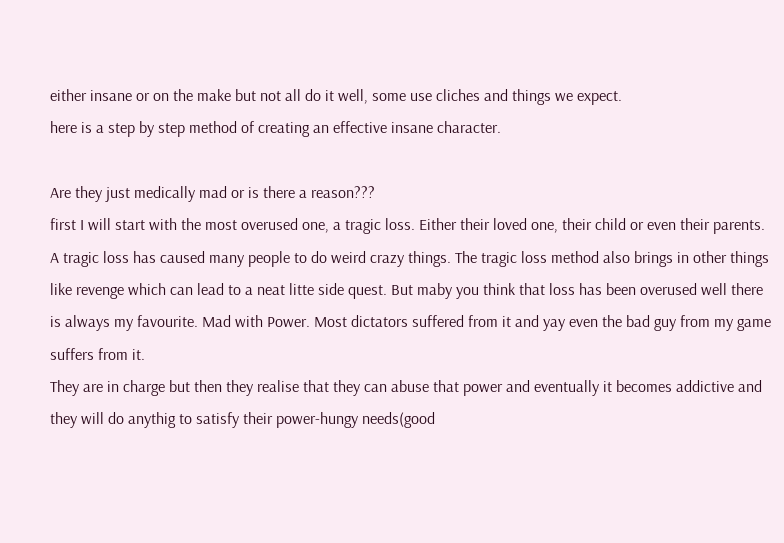either insane or on the make but not all do it well, some use cliches and things we expect.
here is a step by step method of creating an effective insane character.

Are they just medically mad or is there a reason???
first I will start with the most overused one, a tragic loss. Either their loved one, their child or even their parents. A tragic loss has caused many people to do weird crazy things. The tragic loss method also brings in other things like revenge which can lead to a neat litte side quest. But maby you think that loss has been overused well there is always my favourite. Mad with Power. Most dictators suffered from it and yay even the bad guy from my game suffers from it.
They are in charge but then they realise that they can abuse that power and eventually it becomes addictive and they will do anythig to satisfy their power-hungy needs(good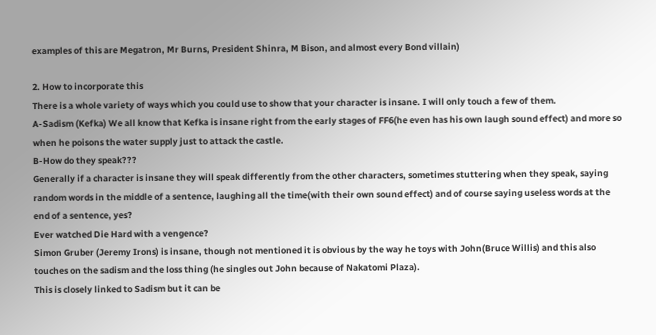examples of this are Megatron, Mr Burns, President Shinra, M Bison, and almost every Bond villain)

2. How to incorporate this
There is a whole variety of ways which you could use to show that your character is insane. I will only touch a few of them.
A-Sadism (Kefka) We all know that Kefka is insane right from the early stages of FF6(he even has his own laugh sound effect) and more so when he poisons the water supply just to attack the castle.
B-How do they speak???
Generally if a character is insane they will speak differently from the other characters, sometimes stuttering when they speak, saying random words in the middle of a sentence, laughing all the time(with their own sound effect) and of course saying useless words at the end of a sentence, yes?
Ever watched Die Hard with a vengence?
Simon Gruber (Jeremy Irons) is insane, though not mentioned it is obvious by the way he toys with John(Bruce Willis) and this also touches on the sadism and the loss thing (he singles out John because of Nakatomi Plaza).
This is closely linked to Sadism but it can be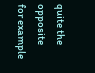quite the opposite for example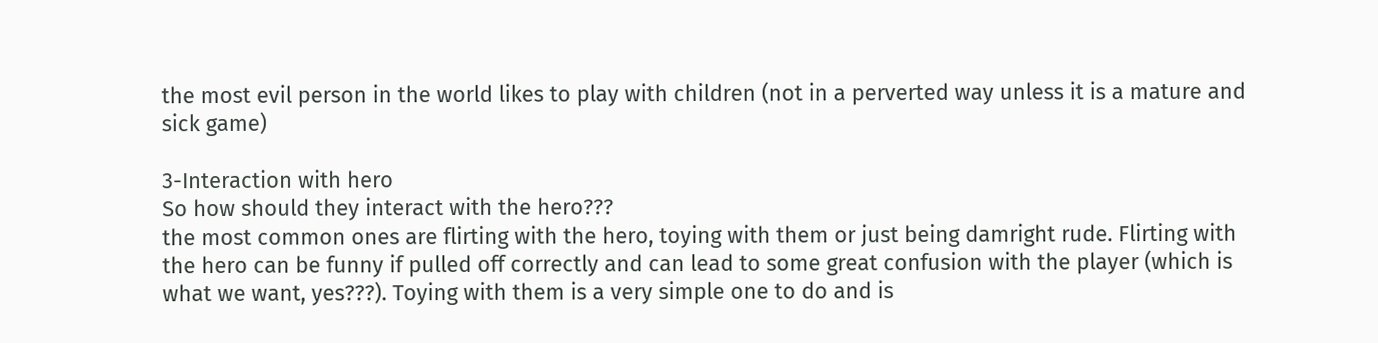the most evil person in the world likes to play with children (not in a perverted way unless it is a mature and sick game)

3-Interaction with hero
So how should they interact with the hero???
the most common ones are flirting with the hero, toying with them or just being damright rude. Flirting with the hero can be funny if pulled off correctly and can lead to some great confusion with the player (which is what we want, yes???). Toying with them is a very simple one to do and is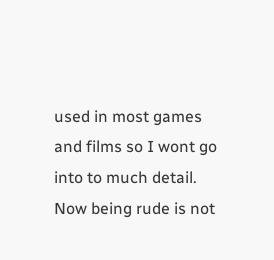used in most games and films so I wont go into to much detail. Now being rude is not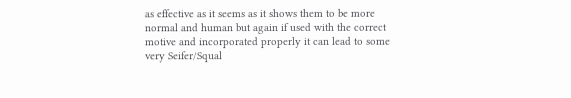as effective as it seems as it shows them to be more normal and human but again if used with the correct motive and incorporated properly it can lead to some very Seifer/Squal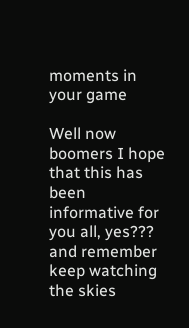moments in your game

Well now boomers I hope that this has been informative for you all, yes???
and remember keep watching the skies